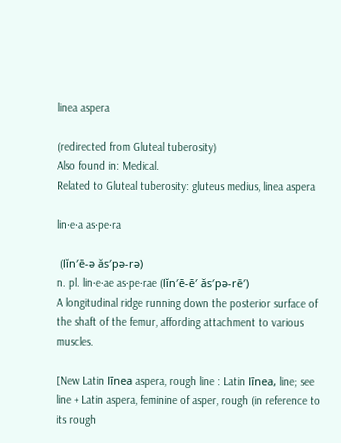linea aspera

(redirected from Gluteal tuberosity)
Also found in: Medical.
Related to Gluteal tuberosity: gluteus medius, linea aspera

lin·e·a as·pe·ra

 (lĭn′ē-ə ăs′pə-rə)
n. pl. lin·e·ae as·pe·rae (lĭn′ē-ē′ ăs′pə-rē′)
A longitudinal ridge running down the posterior surface of the shaft of the femur, affording attachment to various muscles.

[New Latin līnea aspera, rough line : Latin līnea, line; see line + Latin aspera, feminine of asper, rough (in reference to its rough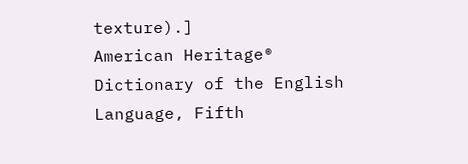texture).]
American Heritage® Dictionary of the English Language, Fifth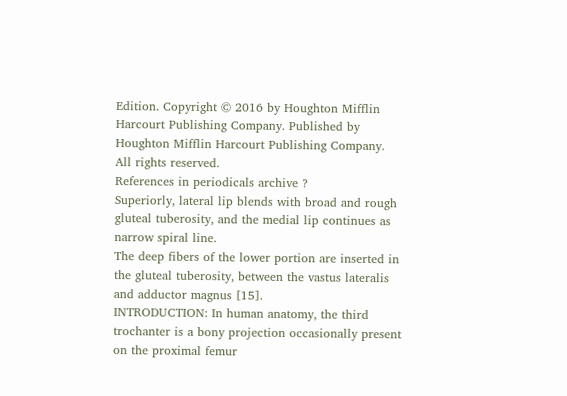Edition. Copyright © 2016 by Houghton Mifflin Harcourt Publishing Company. Published by Houghton Mifflin Harcourt Publishing Company. All rights reserved.
References in periodicals archive ?
Superiorly, lateral lip blends with broad and rough gluteal tuberosity, and the medial lip continues as narrow spiral line.
The deep fibers of the lower portion are inserted in the gluteal tuberosity, between the vastus lateralis and adductor magnus [15].
INTRODUCTION: In human anatomy, the third trochanter is a bony projection occasionally present on the proximal femur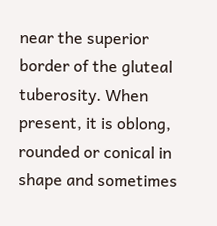near the superior border of the gluteal tuberosity. When present, it is oblong, rounded or conical in shape and sometimes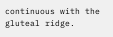continuous with the gluteal ridge.